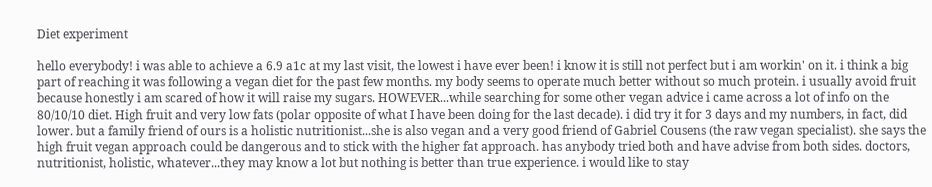Diet experiment

hello everybody! i was able to achieve a 6.9 a1c at my last visit, the lowest i have ever been! i know it is still not perfect but i am workin' on it. i think a big part of reaching it was following a vegan diet for the past few months. my body seems to operate much better without so much protein. i usually avoid fruit because honestly i am scared of how it will raise my sugars. HOWEVER...while searching for some other vegan advice i came across a lot of info on the 80/10/10 diet. High fruit and very low fats (polar opposite of what I have been doing for the last decade). i did try it for 3 days and my numbers, in fact, did lower. but a family friend of ours is a holistic nutritionist...she is also vegan and a very good friend of Gabriel Cousens (the raw vegan specialist). she says the high fruit vegan approach could be dangerous and to stick with the higher fat approach. has anybody tried both and have advise from both sides. doctors, nutritionist, holistic, whatever...they may know a lot but nothing is better than true experience. i would like to stay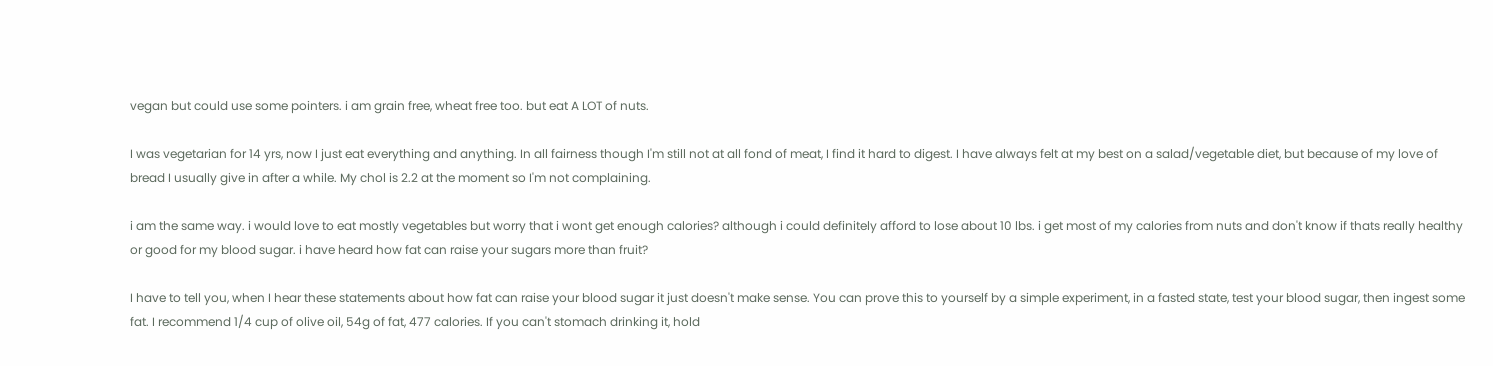vegan but could use some pointers. i am grain free, wheat free too. but eat A LOT of nuts.

I was vegetarian for 14 yrs, now I just eat everything and anything. In all fairness though I'm still not at all fond of meat, I find it hard to digest. I have always felt at my best on a salad/vegetable diet, but because of my love of bread I usually give in after a while. My chol is 2.2 at the moment so I'm not complaining.

i am the same way. i would love to eat mostly vegetables but worry that i wont get enough calories? although i could definitely afford to lose about 10 lbs. i get most of my calories from nuts and don't know if thats really healthy or good for my blood sugar. i have heard how fat can raise your sugars more than fruit?

I have to tell you, when I hear these statements about how fat can raise your blood sugar it just doesn't make sense. You can prove this to yourself by a simple experiment, in a fasted state, test your blood sugar, then ingest some fat. I recommend 1/4 cup of olive oil, 54g of fat, 477 calories. If you can't stomach drinking it, hold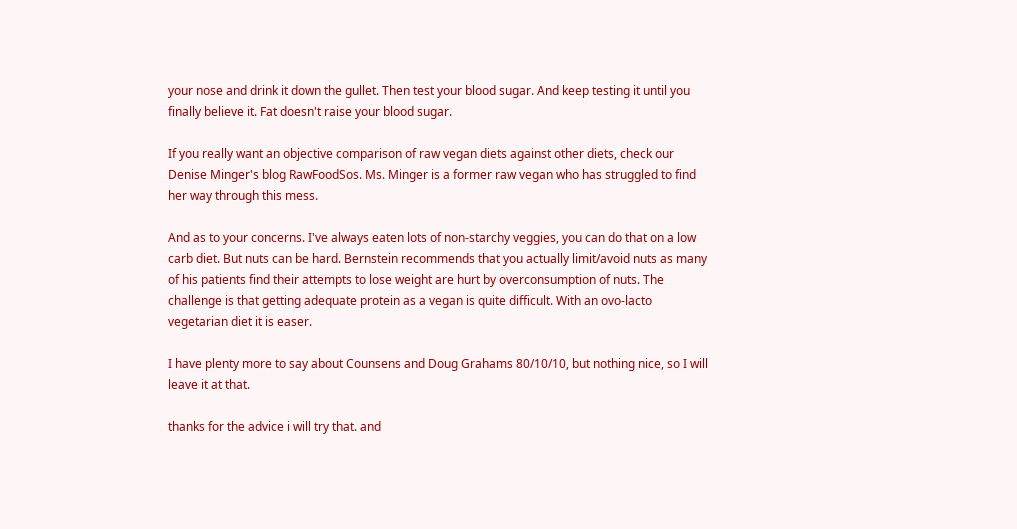your nose and drink it down the gullet. Then test your blood sugar. And keep testing it until you finally believe it. Fat doesn't raise your blood sugar.

If you really want an objective comparison of raw vegan diets against other diets, check our Denise Minger's blog RawFoodSos. Ms. Minger is a former raw vegan who has struggled to find her way through this mess.

And as to your concerns. I've always eaten lots of non-starchy veggies, you can do that on a low carb diet. But nuts can be hard. Bernstein recommends that you actually limit/avoid nuts as many of his patients find their attempts to lose weight are hurt by overconsumption of nuts. The challenge is that getting adequate protein as a vegan is quite difficult. With an ovo-lacto vegetarian diet it is easer.

I have plenty more to say about Counsens and Doug Grahams 80/10/10, but nothing nice, so I will leave it at that.

thanks for the advice i will try that. and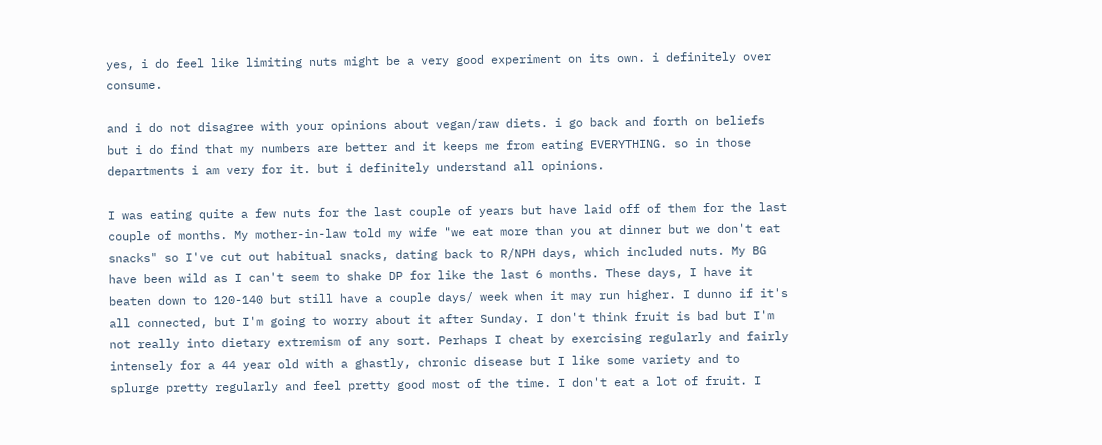yes, i do feel like limiting nuts might be a very good experiment on its own. i definitely over consume.

and i do not disagree with your opinions about vegan/raw diets. i go back and forth on beliefs but i do find that my numbers are better and it keeps me from eating EVERYTHING. so in those departments i am very for it. but i definitely understand all opinions.

I was eating quite a few nuts for the last couple of years but have laid off of them for the last couple of months. My mother-in-law told my wife "we eat more than you at dinner but we don't eat snacks" so I've cut out habitual snacks, dating back to R/NPH days, which included nuts. My BG have been wild as I can't seem to shake DP for like the last 6 months. These days, I have it beaten down to 120-140 but still have a couple days/ week when it may run higher. I dunno if it's all connected, but I'm going to worry about it after Sunday. I don't think fruit is bad but I'm not really into dietary extremism of any sort. Perhaps I cheat by exercising regularly and fairly intensely for a 44 year old with a ghastly, chronic disease but I like some variety and to splurge pretty regularly and feel pretty good most of the time. I don't eat a lot of fruit. I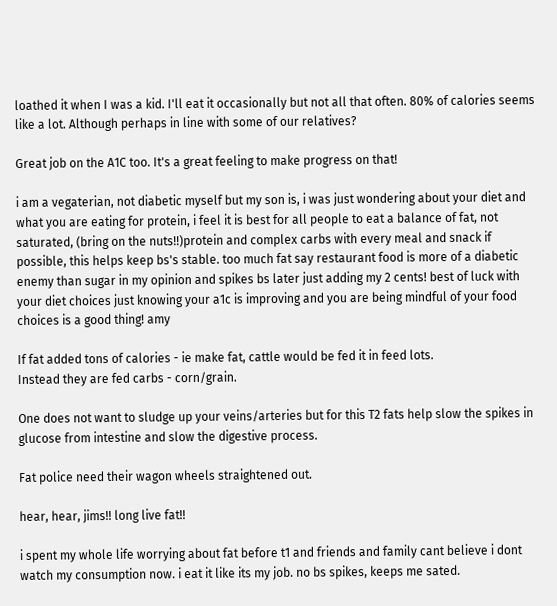loathed it when I was a kid. I'll eat it occasionally but not all that often. 80% of calories seems like a lot. Although perhaps in line with some of our relatives?

Great job on the A1C too. It's a great feeling to make progress on that!

i am a vegaterian, not diabetic myself but my son is, i was just wondering about your diet and what you are eating for protein, i feel it is best for all people to eat a balance of fat, not saturated, (bring on the nuts!!)protein and complex carbs with every meal and snack if possible, this helps keep bs's stable. too much fat say restaurant food is more of a diabetic enemy than sugar in my opinion and spikes bs later just adding my 2 cents! best of luck with your diet choices just knowing your a1c is improving and you are being mindful of your food choices is a good thing! amy

If fat added tons of calories - ie make fat, cattle would be fed it in feed lots.
Instead they are fed carbs - corn/grain.

One does not want to sludge up your veins/arteries but for this T2 fats help slow the spikes in glucose from intestine and slow the digestive process.

Fat police need their wagon wheels straightened out.

hear, hear, jims!! long live fat!!

i spent my whole life worrying about fat before t1 and friends and family cant believe i dont watch my consumption now. i eat it like its my job. no bs spikes, keeps me sated.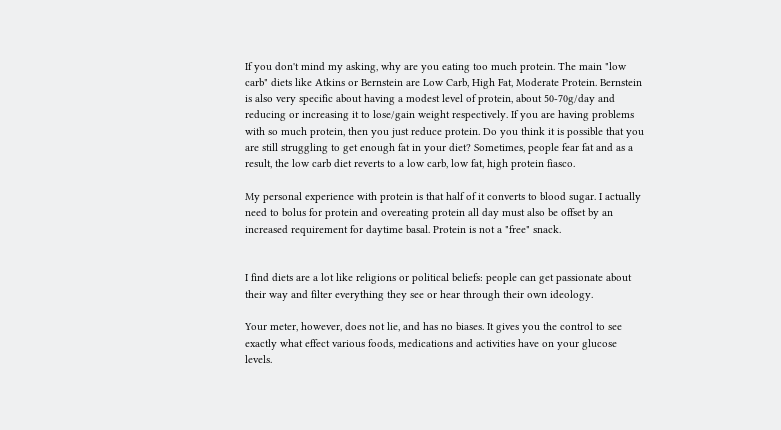If you don't mind my asking, why are you eating too much protein. The main "low carb" diets like Atkins or Bernstein are Low Carb, High Fat, Moderate Protein. Bernstein is also very specific about having a modest level of protein, about 50-70g/day and reducing or increasing it to lose/gain weight respectively. If you are having problems with so much protein, then you just reduce protein. Do you think it is possible that you are still struggling to get enough fat in your diet? Sometimes, people fear fat and as a result, the low carb diet reverts to a low carb, low fat, high protein fiasco.

My personal experience with protein is that half of it converts to blood sugar. I actually need to bolus for protein and overeating protein all day must also be offset by an increased requirement for daytime basal. Protein is not a "free" snack.


I find diets are a lot like religions or political beliefs: people can get passionate about their way and filter everything they see or hear through their own ideology.

Your meter, however, does not lie, and has no biases. It gives you the control to see exactly what effect various foods, medications and activities have on your glucose levels.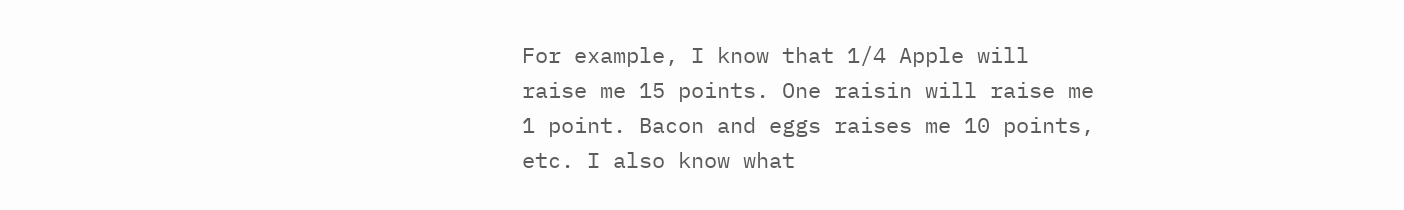For example, I know that 1/4 Apple will raise me 15 points. One raisin will raise me 1 point. Bacon and eggs raises me 10 points, etc. I also know what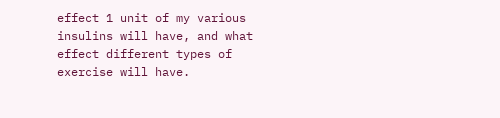effect 1 unit of my various insulins will have, and what effect different types of exercise will have.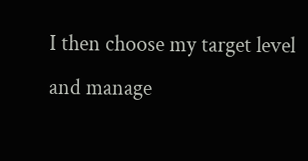I then choose my target level and manage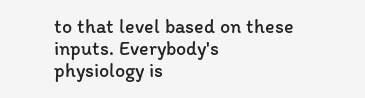to that level based on these inputs. Everybody's physiology is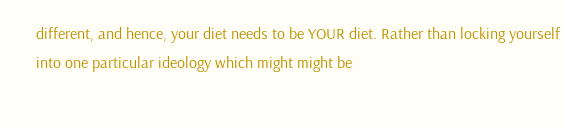different, and hence, your diet needs to be YOUR diet. Rather than locking yourself into one particular ideology which might might be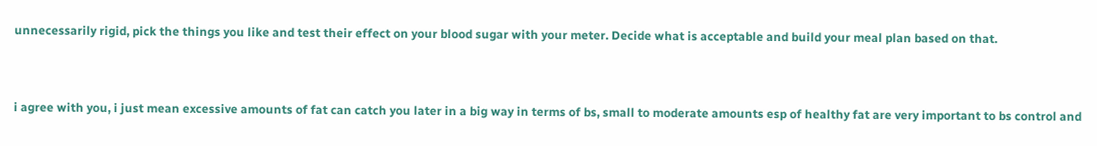unnecessarily rigid, pick the things you like and test their effect on your blood sugar with your meter. Decide what is acceptable and build your meal plan based on that.


i agree with you, i just mean excessive amounts of fat can catch you later in a big way in terms of bs, small to moderate amounts esp of healthy fat are very important to bs control and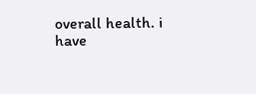overall health. i have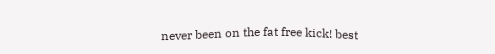never been on the fat free kick! best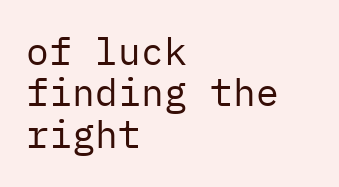of luck finding the right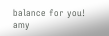balance for you! amy